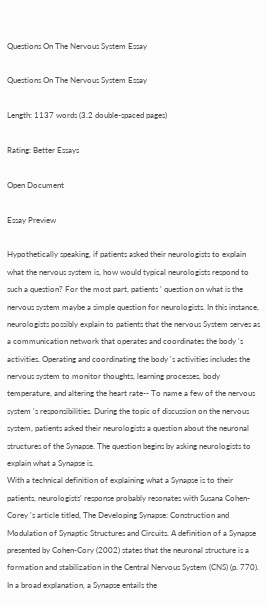Questions On The Nervous System Essay

Questions On The Nervous System Essay

Length: 1137 words (3.2 double-spaced pages)

Rating: Better Essays

Open Document

Essay Preview

Hypothetically speaking, if patients asked their neurologists to explain what the nervous system is, how would typical neurologists respond to such a question? For the most part, patients ' question on what is the nervous system maybe a simple question for neurologists. In this instance, neurologists possibly explain to patients that the nervous System serves as a communication network that operates and coordinates the body 's activities. Operating and coordinating the body 's activities includes the nervous system to monitor thoughts, learning processes, body temperature, and altering the heart rate-- To name a few of the nervous system 's responsibilities. During the topic of discussion on the nervous system, patients asked their neurologists a question about the neuronal structures of the Synapse. The question begins by asking neurologists to explain what a Synapse is.
With a technical definition of explaining what a Synapse is to their patients, neurologists’ response probably resonates with Susana Cohen-Corey 's article titled, The Developing Synapse: Construction and Modulation of Synaptic Structures and Circuits. A definition of a Synapse presented by Cohen-Cory (2002) states that the neuronal structure is a formation and stabilization in the Central Nervous System (CNS) (p. 770). In a broad explanation, a Synapse entails the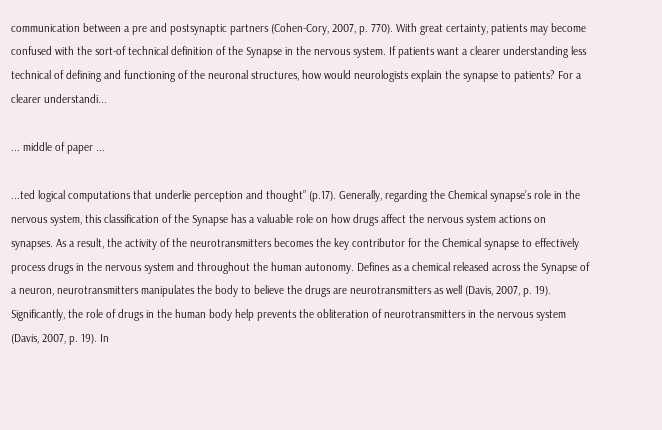communication between a pre and postsynaptic partners (Cohen-Cory, 2007, p. 770). With great certainty, patients may become confused with the sort-of technical definition of the Synapse in the nervous system. If patients want a clearer understanding less technical of defining and functioning of the neuronal structures, how would neurologists explain the synapse to patients? For a clearer understandi...

... middle of paper ...

...ted logical computations that underlie perception and thought” (p.17). Generally, regarding the Chemical synapse’s role in the nervous system, this classification of the Synapse has a valuable role on how drugs affect the nervous system actions on synapses. As a result, the activity of the neurotransmitters becomes the key contributor for the Chemical synapse to effectively process drugs in the nervous system and throughout the human autonomy. Defines as a chemical released across the Synapse of a neuron, neurotransmitters manipulates the body to believe the drugs are neurotransmitters as well (Davis, 2007, p. 19). Significantly, the role of drugs in the human body help prevents the obliteration of neurotransmitters in the nervous system (Davis, 2007, p. 19). In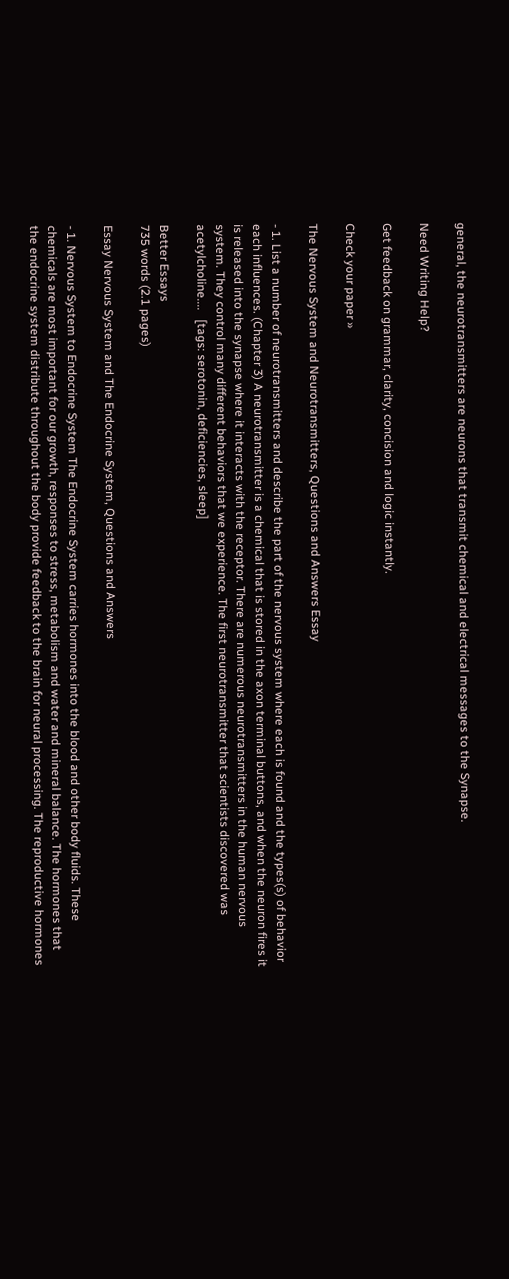general, the neurotransmitters are neurons that transmit chemical and electrical messages to the Synapse.

Need Writing Help?

Get feedback on grammar, clarity, concision and logic instantly.

Check your paper »

The Nervous System and Neurotransmitters, Questions and Answers Essay

- 1. List a number of neurotransmitters and describe the part of the nervous system where each is found and the types(s) of behavior each influences. (Chapter 3) A neurotransmitter is a chemical that is stored in the axon terminal buttons, and when the neuron fires it is released into the synapse where it interacts with the receptor. There are numerous neurotransmitters in the human nervous system. They control many different behaviors that we experience. The first neurotransmitter that scientists discovered was acetylcholine....   [tags: serotonin, deficiencies, sleep]

Better Essays
735 words (2.1 pages)

Essay Nervous System and The Endocrine System, Questions and Answers

- 1. Nervous System to Endocrine System The Endocrine System carries hormones into the blood and other body fluids. These chemicals are most important for our growth, responses to stress, metabolism and water and mineral balance. The hormones that the endocrine system distribute throughout the body provide feedback to the brain for neural processing. The reproductive hormones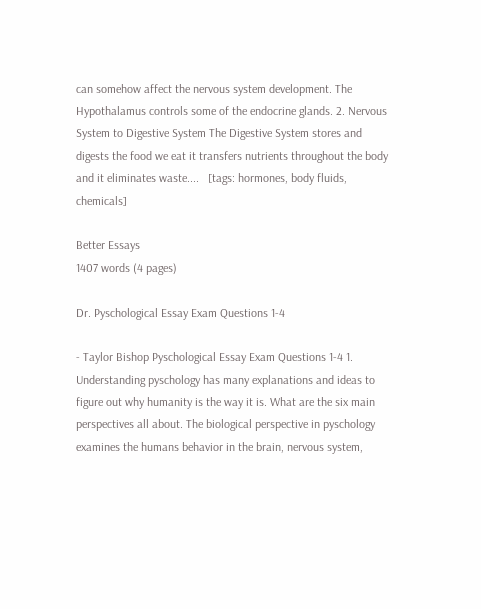can somehow affect the nervous system development. The Hypothalamus controls some of the endocrine glands. 2. Nervous System to Digestive System The Digestive System stores and digests the food we eat it transfers nutrients throughout the body and it eliminates waste....   [tags: hormones, body fluids, chemicals]

Better Essays
1407 words (4 pages)

Dr. Pyschological Essay Exam Questions 1-4

- Taylor Bishop Pyschological Essay Exam Questions 1-4 1. Understanding pyschology has many explanations and ideas to figure out why humanity is the way it is. What are the six main perspectives all about. The biological perspective in pyschology examines the humans behavior in the brain, nervous system,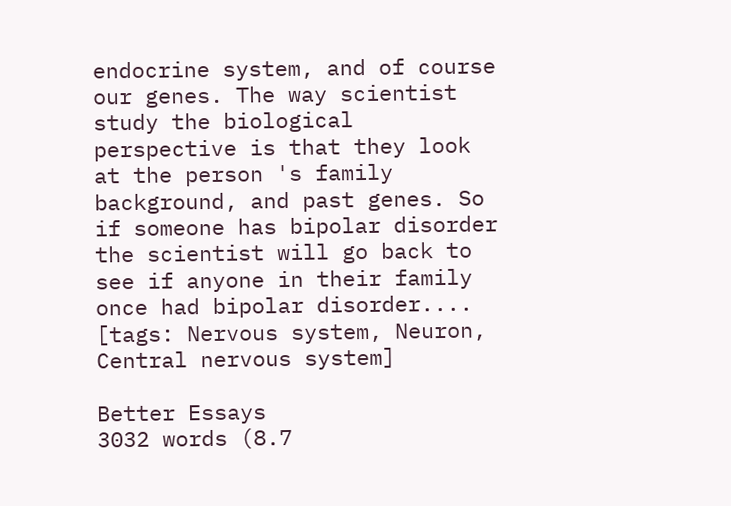endocrine system, and of course our genes. The way scientist study the biological perspective is that they look at the person 's family background, and past genes. So if someone has bipolar disorder the scientist will go back to see if anyone in their family once had bipolar disorder....   [tags: Nervous system, Neuron, Central nervous system]

Better Essays
3032 words (8.7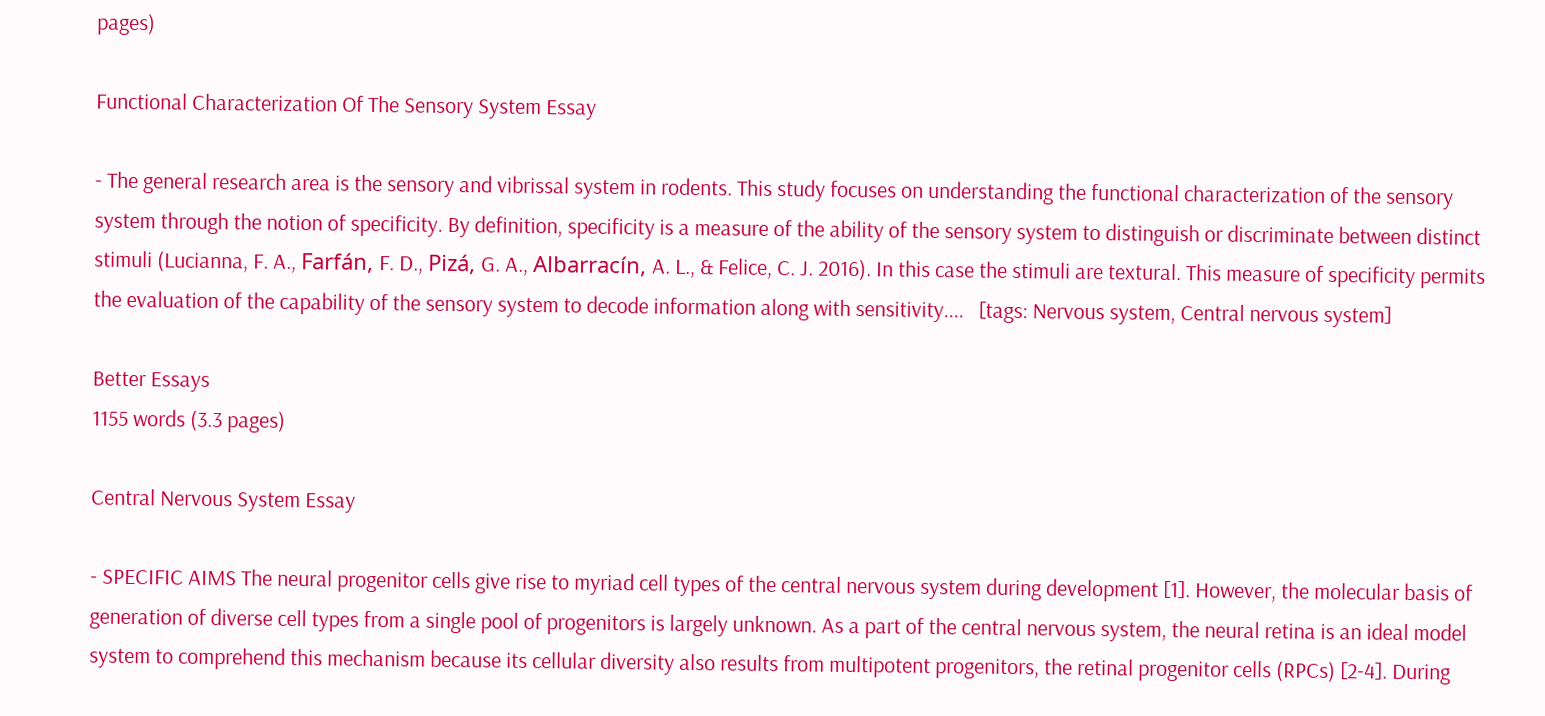pages)

Functional Characterization Of The Sensory System Essay

- The general research area is the sensory and vibrissal system in rodents. This study focuses on understanding the functional characterization of the sensory system through the notion of specificity. By definition, specificity is a measure of the ability of the sensory system to distinguish or discriminate between distinct stimuli (Lucianna, F. A., Farfán, F. D., Pizá, G. A., Albarracín, A. L., & Felice, C. J. 2016). In this case the stimuli are textural. This measure of specificity permits the evaluation of the capability of the sensory system to decode information along with sensitivity....   [tags: Nervous system, Central nervous system]

Better Essays
1155 words (3.3 pages)

Central Nervous System Essay

- SPECIFIC AIMS The neural progenitor cells give rise to myriad cell types of the central nervous system during development [1]. However, the molecular basis of generation of diverse cell types from a single pool of progenitors is largely unknown. As a part of the central nervous system, the neural retina is an ideal model system to comprehend this mechanism because its cellular diversity also results from multipotent progenitors, the retinal progenitor cells (RPCs) [2-4]. During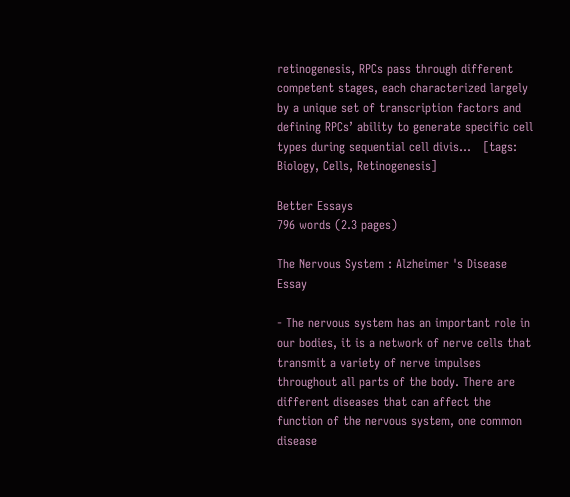retinogenesis, RPCs pass through different competent stages, each characterized largely by a unique set of transcription factors and defining RPCs’ ability to generate specific cell types during sequential cell divis...   [tags: Biology, Cells, Retinogenesis]

Better Essays
796 words (2.3 pages)

The Nervous System : Alzheimer 's Disease Essay

- The nervous system has an important role in our bodies, it is a network of nerve cells that transmit a variety of nerve impulses throughout all parts of the body. There are different diseases that can affect the function of the nervous system, one common disease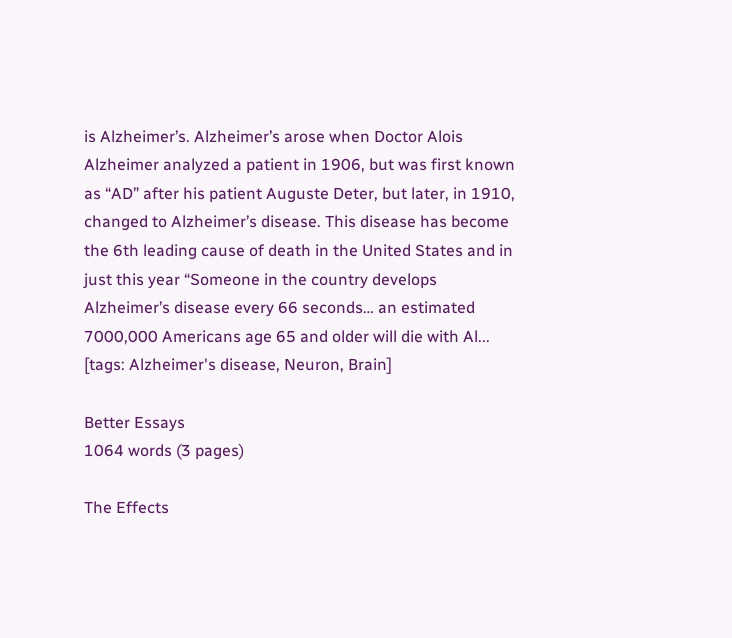is Alzheimer’s. Alzheimer’s arose when Doctor Alois Alzheimer analyzed a patient in 1906, but was first known as “AD” after his patient Auguste Deter, but later, in 1910, changed to Alzheimer’s disease. This disease has become the 6th leading cause of death in the United States and in just this year “Someone in the country develops Alzheimer’s disease every 66 seconds… an estimated 7000,000 Americans age 65 and older will die with Al...   [tags: Alzheimer's disease, Neuron, Brain]

Better Essays
1064 words (3 pages)

The Effects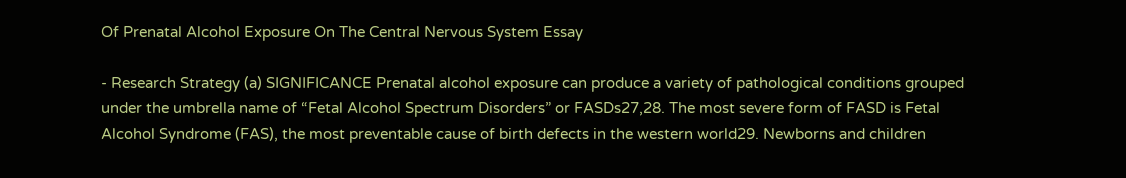Of Prenatal Alcohol Exposure On The Central Nervous System Essay

- Research Strategy (a) SIGNIFICANCE Prenatal alcohol exposure can produce a variety of pathological conditions grouped under the umbrella name of “Fetal Alcohol Spectrum Disorders” or FASDs27,28. The most severe form of FASD is Fetal Alcohol Syndrome (FAS), the most preventable cause of birth defects in the western world29. Newborns and children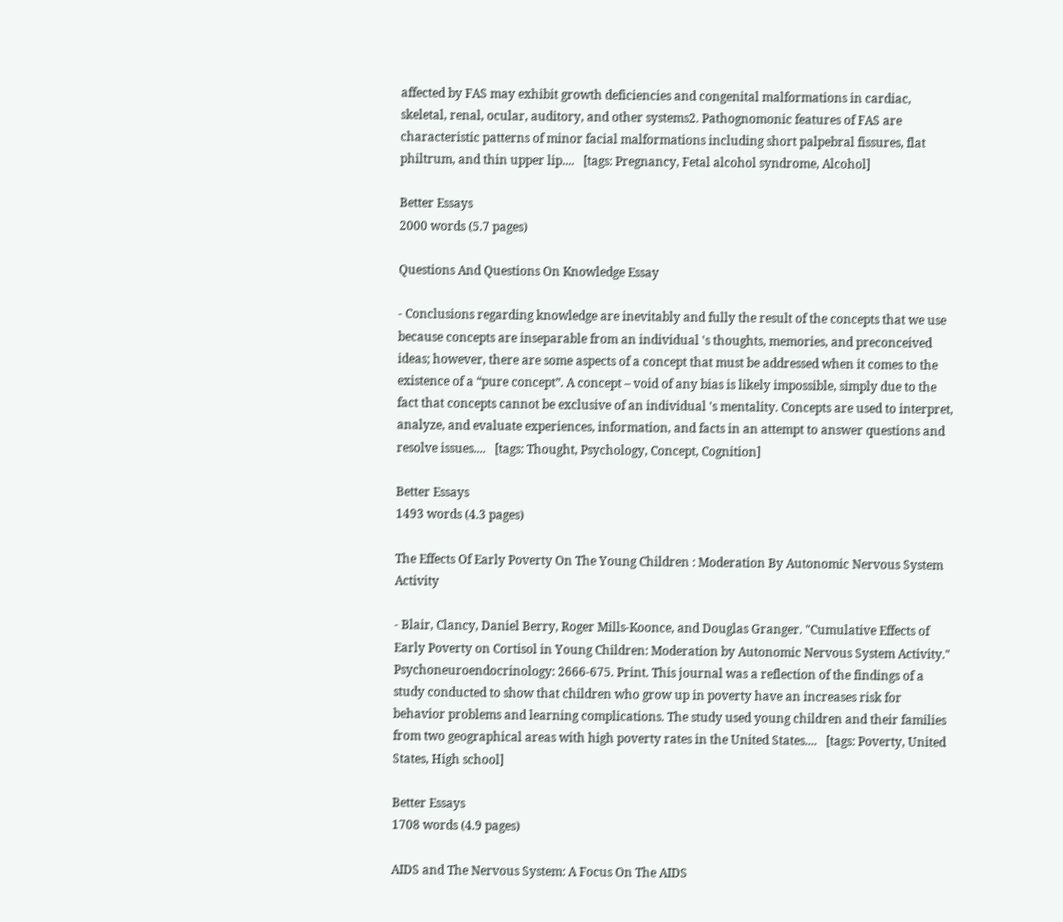affected by FAS may exhibit growth deficiencies and congenital malformations in cardiac, skeletal, renal, ocular, auditory, and other systems2. Pathognomonic features of FAS are characteristic patterns of minor facial malformations including short palpebral fissures, flat philtrum, and thin upper lip....   [tags: Pregnancy, Fetal alcohol syndrome, Alcohol]

Better Essays
2000 words (5.7 pages)

Questions And Questions On Knowledge Essay

- Conclusions regarding knowledge are inevitably and fully the result of the concepts that we use because concepts are inseparable from an individual 's thoughts, memories, and preconceived ideas; however, there are some aspects of a concept that must be addressed when it comes to the existence of a “pure concept”. A concept – void of any bias is likely impossible, simply due to the fact that concepts cannot be exclusive of an individual 's mentality. Concepts are used to interpret, analyze, and evaluate experiences, information, and facts in an attempt to answer questions and resolve issues....   [tags: Thought, Psychology, Concept, Cognition]

Better Essays
1493 words (4.3 pages)

The Effects Of Early Poverty On The Young Children : Moderation By Autonomic Nervous System Activity

- Blair, Clancy, Daniel Berry, Roger Mills-Koonce, and Douglas Granger. "Cumulative Effects of Early Poverty on Cortisol in Young Children: Moderation by Autonomic Nervous System Activity." Psychoneuroendocrinology: 2666-675. Print. This journal was a reflection of the findings of a study conducted to show that children who grow up in poverty have an increases risk for behavior problems and learning complications. The study used young children and their families from two geographical areas with high poverty rates in the United States....   [tags: Poverty, United States, High school]

Better Essays
1708 words (4.9 pages)

AIDS and The Nervous System: A Focus On The AIDS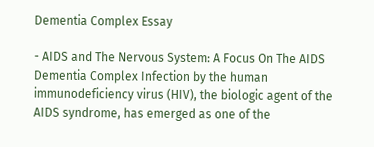Dementia Complex Essay

- AIDS and The Nervous System: A Focus On The AIDS Dementia Complex Infection by the human immunodeficiency virus (HIV), the biologic agent of the AIDS syndrome, has emerged as one of the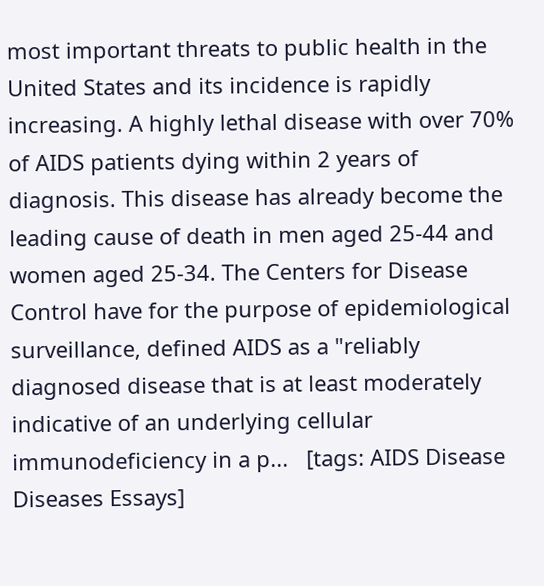most important threats to public health in the United States and its incidence is rapidly increasing. A highly lethal disease with over 70% of AIDS patients dying within 2 years of diagnosis. This disease has already become the leading cause of death in men aged 25-44 and women aged 25-34. The Centers for Disease Control have for the purpose of epidemiological surveillance, defined AIDS as a "reliably diagnosed disease that is at least moderately indicative of an underlying cellular immunodeficiency in a p...   [tags: AIDS Disease Diseases Essays]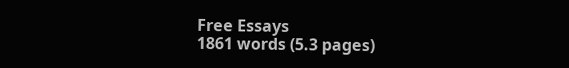Free Essays
1861 words (5.3 pages)